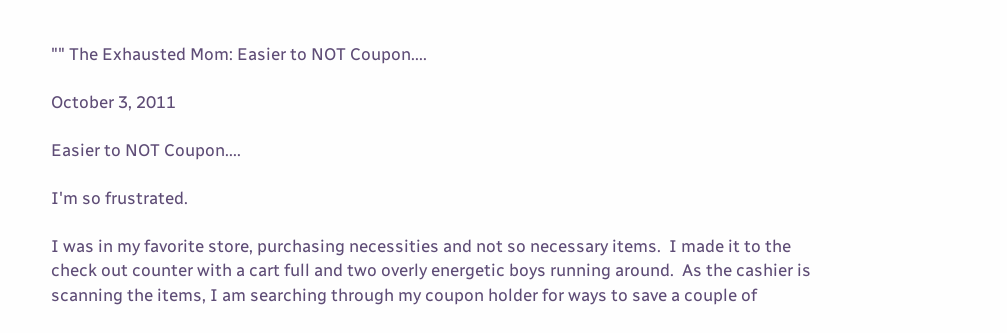"" The Exhausted Mom: Easier to NOT Coupon....

October 3, 2011

Easier to NOT Coupon....

I'm so frustrated.

I was in my favorite store, purchasing necessities and not so necessary items.  I made it to the check out counter with a cart full and two overly energetic boys running around.  As the cashier is scanning the items, I am searching through my coupon holder for ways to save a couple of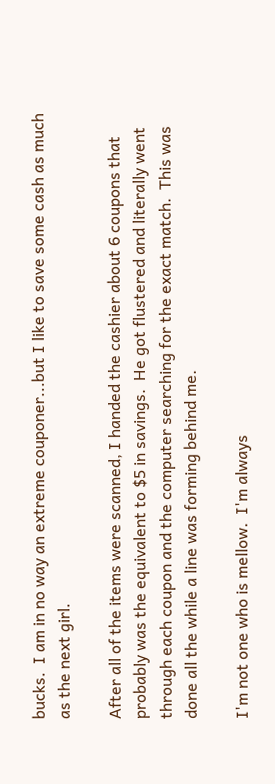bucks.  I am in no way an extreme couponer...but I like to save some cash as much as the next girl.

After all of the items were scanned, I handed the cashier about 6 coupons that probably was the equivalent to $5 in savings.  He got flustered and literally went through each coupon and the computer searching for the exact match.  This was done all the while a line was forming behind me.

I'm not one who is mellow.  I'm always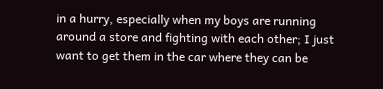in a hurry, especially when my boys are running around a store and fighting with each other; I just want to get them in the car where they can be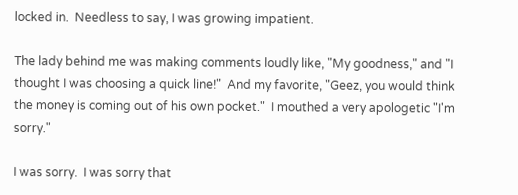locked in.  Needless to say, I was growing impatient.

The lady behind me was making comments loudly like, "My goodness," and "I thought I was choosing a quick line!"  And my favorite, "Geez, you would think the money is coming out of his own pocket."  I mouthed a very apologetic "I'm sorry."

I was sorry.  I was sorry that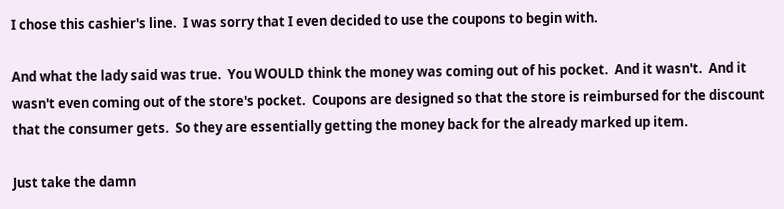I chose this cashier's line.  I was sorry that I even decided to use the coupons to begin with.

And what the lady said was true.  You WOULD think the money was coming out of his pocket.  And it wasn't.  And it wasn't even coming out of the store's pocket.  Coupons are designed so that the store is reimbursed for the discount that the consumer gets.  So they are essentially getting the money back for the already marked up item.

Just take the damn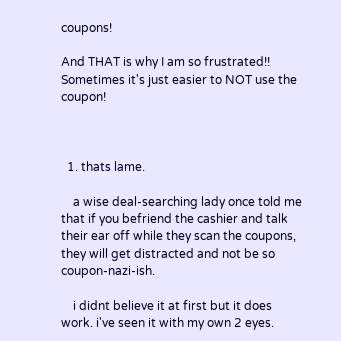coupons!

And THAT is why I am so frustrated!!   Sometimes it's just easier to NOT use the coupon!



  1. thats lame.

    a wise deal-searching lady once told me that if you befriend the cashier and talk their ear off while they scan the coupons, they will get distracted and not be so coupon-nazi-ish.

    i didnt believe it at first but it does work. i've seen it with my own 2 eyes.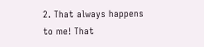2. That always happens to me! That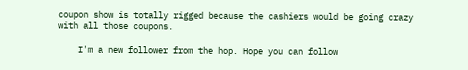coupon show is totally rigged because the cashiers would be going crazy with all those coupons.

    I'm a new follower from the hop. Hope you can follow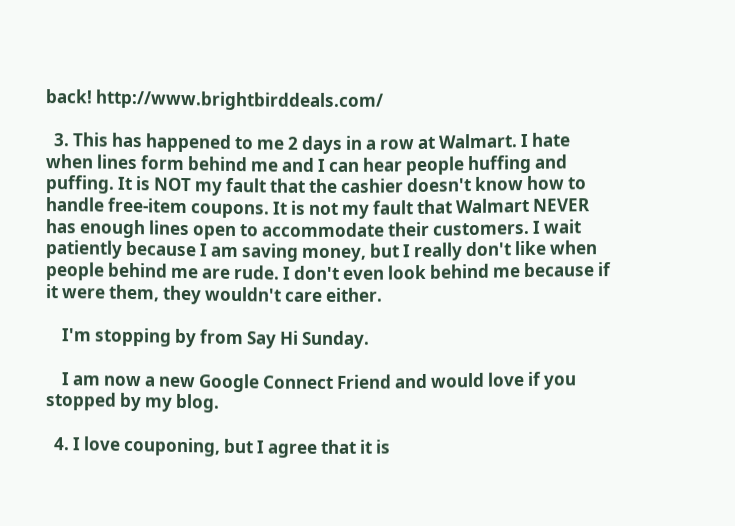back! http://www.brightbirddeals.com/

  3. This has happened to me 2 days in a row at Walmart. I hate when lines form behind me and I can hear people huffing and puffing. It is NOT my fault that the cashier doesn't know how to handle free-item coupons. It is not my fault that Walmart NEVER has enough lines open to accommodate their customers. I wait patiently because I am saving money, but I really don't like when people behind me are rude. I don't even look behind me because if it were them, they wouldn't care either.

    I'm stopping by from Say Hi Sunday.

    I am now a new Google Connect Friend and would love if you stopped by my blog.

  4. I love couponing, but I agree that it is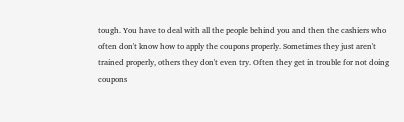tough. You have to deal with all the people behind you and then the cashiers who often don't know how to apply the coupons properly. Sometimes they just aren't trained properly, others they don't even try. Often they get in trouble for not doing coupons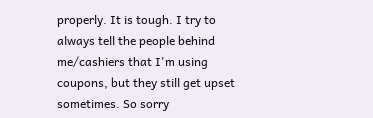properly. It is tough. I try to always tell the people behind me/cashiers that I'm using coupons, but they still get upset sometimes. So sorry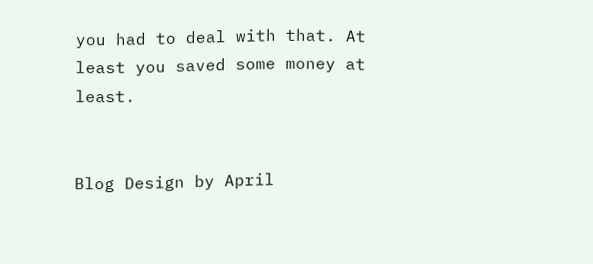you had to deal with that. At least you saved some money at least.


Blog Design by April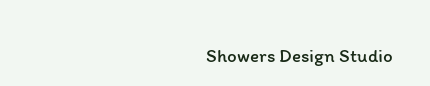Showers Design Studio